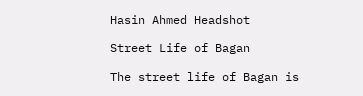Hasin Ahmed Headshot

Street Life of Bagan

The street life of Bagan is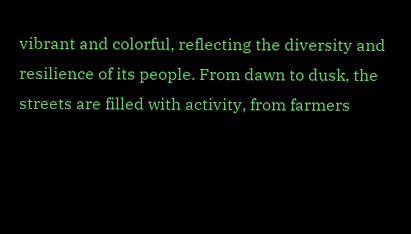vibrant and colorful, reflecting the diversity and resilience of its people. From dawn to dusk, the streets are filled with activity, from farmers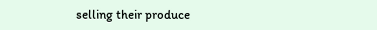selling their produce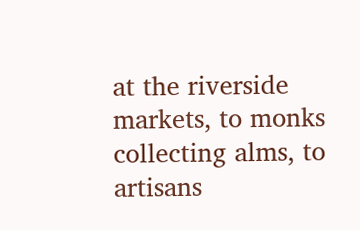at the riverside markets, to monks collecting alms, to artisans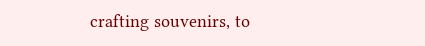crafting souvenirs, to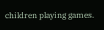children playing games.